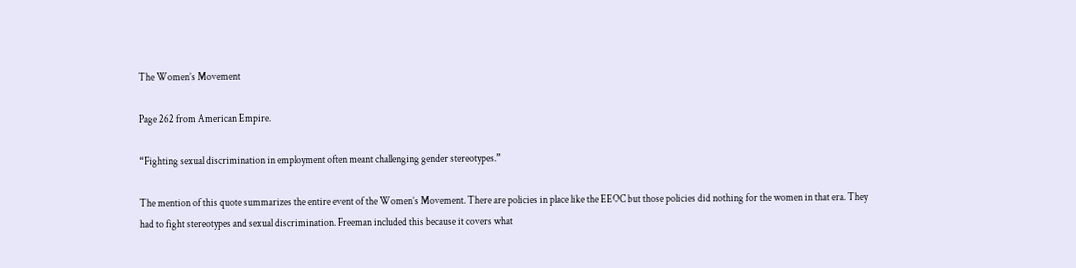The Women’s Movement

Page 262 from American Empire.

“Fighting sexual discrimination in employment often meant challenging gender stereotypes.”

The mention of this quote summarizes the entire event of the Women’s Movement. There are policies in place like the EEOC but those policies did nothing for the women in that era. They had to fight stereotypes and sexual discrimination. Freeman included this because it covers what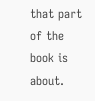that part of the book is about.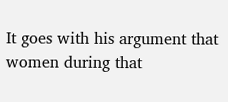It goes with his argument that women during that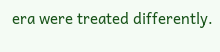era were treated differently.